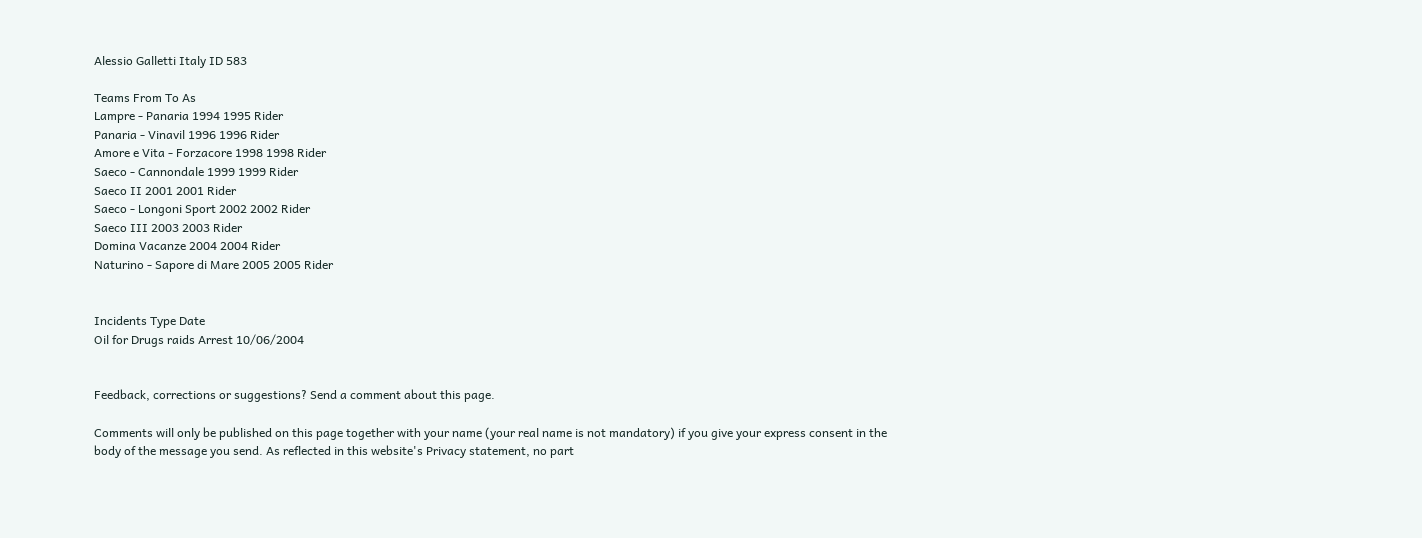Alessio Galletti Italy ID 583

Teams From To As
Lampre - Panaria 1994 1995 Rider
Panaria - Vinavil 1996 1996 Rider
Amore e Vita - Forzacore 1998 1998 Rider
Saeco - Cannondale 1999 1999 Rider
Saeco II 2001 2001 Rider
Saeco - Longoni Sport 2002 2002 Rider
Saeco III 2003 2003 Rider
Domina Vacanze 2004 2004 Rider
Naturino - Sapore di Mare 2005 2005 Rider


Incidents Type Date
Oil for Drugs raids Arrest 10/06/2004


Feedback, corrections or suggestions? Send a comment about this page.

Comments will only be published on this page together with your name (your real name is not mandatory) if you give your express consent in the body of the message you send. As reflected in this website's Privacy statement, no part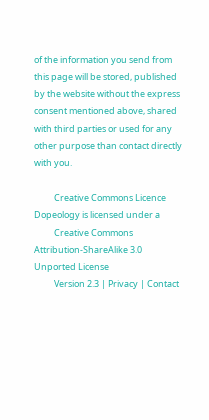of the information you send from this page will be stored, published by the website without the express consent mentioned above, shared with third parties or used for any other purpose than contact directly with you.

          Creative Commons Licence Dopeology is licensed under a
          Creative Commons Attribution-ShareAlike 3.0 Unported License
          Version 2.3 | Privacy | Contact